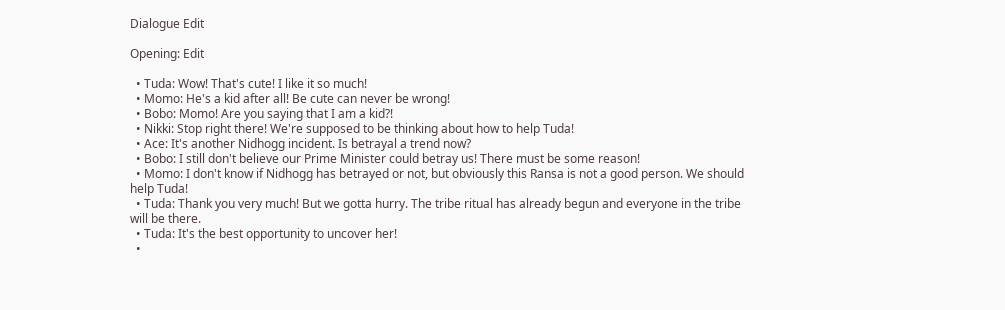Dialogue Edit

Opening: Edit

  • Tuda: Wow! That's cute! I like it so much!
  • Momo: He's a kid after all! Be cute can never be wrong!
  • Bobo: Momo! Are you saying that I am a kid?!
  • Nikki: Stop right there! We're supposed to be thinking about how to help Tuda!
  • Ace: It's another Nidhogg incident. Is betrayal a trend now?
  • Bobo: I still don't believe our Prime Minister could betray us! There must be some reason!
  • Momo: I don't know if Nidhogg has betrayed or not, but obviously this Ransa is not a good person. We should help Tuda!
  • Tuda: Thank you very much! But we gotta hurry. The tribe ritual has already begun and everyone in the tribe will be there.
  • Tuda: It's the best opportunity to uncover her!
  •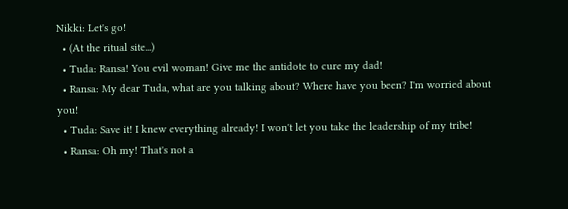Nikki: Let's go!
  • (At the ritual site...)
  • Tuda: Ransa! You evil woman! Give me the antidote to cure my dad!
  • Ransa: My dear Tuda, what are you talking about? Where have you been? I'm worried about you!
  • Tuda: Save it! I knew everything already! I won't let you take the leadership of my tribe!
  • Ransa: Oh my! That's not a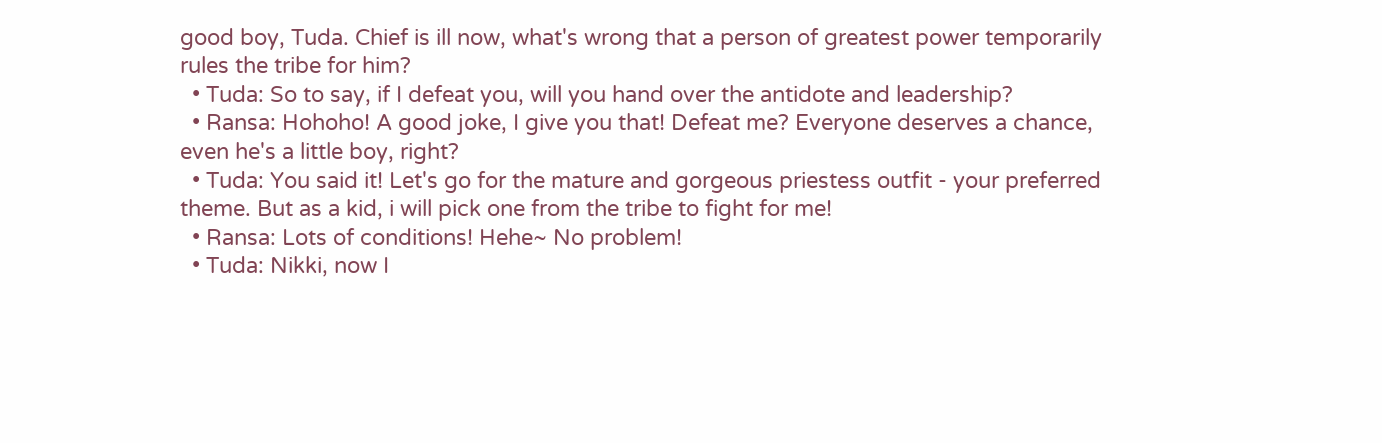good boy, Tuda. Chief is ill now, what's wrong that a person of greatest power temporarily rules the tribe for him?
  • Tuda: So to say, if I defeat you, will you hand over the antidote and leadership?
  • Ransa: Hohoho! A good joke, I give you that! Defeat me? Everyone deserves a chance, even he's a little boy, right?
  • Tuda: You said it! Let's go for the mature and gorgeous priestess outfit - your preferred theme. But as a kid, i will pick one from the tribe to fight for me!
  • Ransa: Lots of conditions! Hehe~ No problem!
  • Tuda: Nikki, now I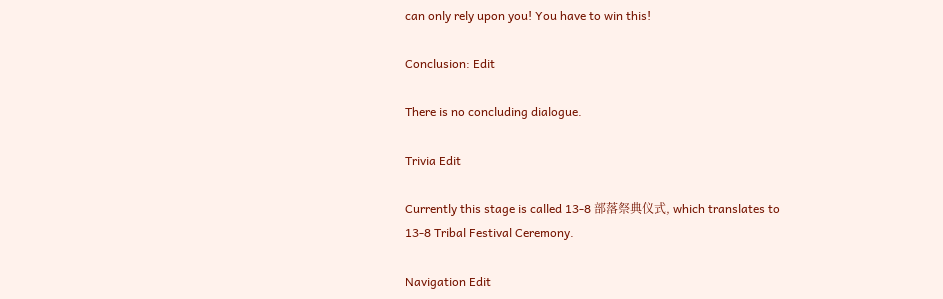can only rely upon you! You have to win this!

Conclusion: Edit

There is no concluding dialogue.

Trivia Edit

Currently this stage is called 13-8 部落祭典仪式, which translates to 13-8 Tribal Festival Ceremony.

Navigation Edit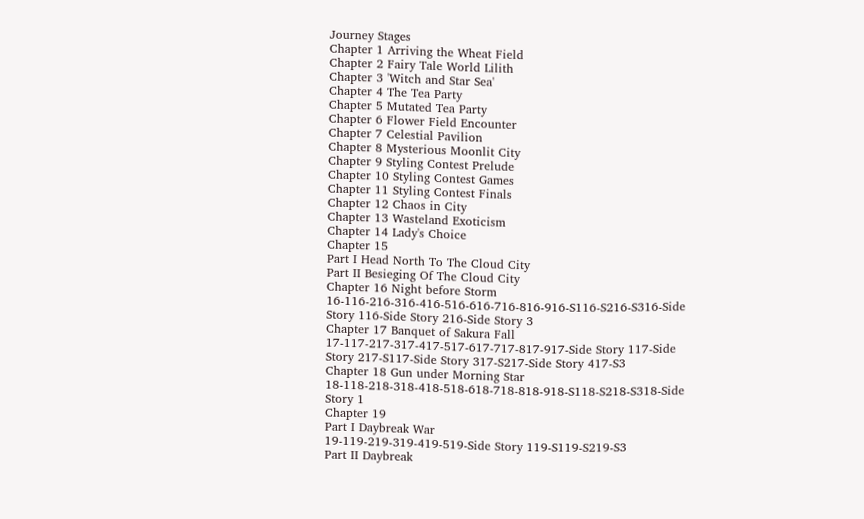Journey Stages
Chapter 1 Arriving the Wheat Field
Chapter 2 Fairy Tale World Lilith
Chapter 3 'Witch and Star Sea'
Chapter 4 The Tea Party
Chapter 5 Mutated Tea Party
Chapter 6 Flower Field Encounter
Chapter 7 Celestial Pavilion
Chapter 8 Mysterious Moonlit City
Chapter 9 Styling Contest Prelude
Chapter 10 Styling Contest Games
Chapter 11 Styling Contest Finals
Chapter 12 Chaos in City
Chapter 13 Wasteland Exoticism
Chapter 14 Lady's Choice
Chapter 15
Part I Head North To The Cloud City
Part II Besieging Of The Cloud City
Chapter 16 Night before Storm
16-116-216-316-416-516-616-716-816-916-S116-S216-S316-Side Story 116-Side Story 216-Side Story 3
Chapter 17 Banquet of Sakura Fall
17-117-217-317-417-517-617-717-817-917-Side Story 117-Side Story 217-S117-Side Story 317-S217-Side Story 417-S3
Chapter 18 Gun under Morning Star
18-118-218-318-418-518-618-718-818-918-S118-S218-S318-Side Story 1
Chapter 19
Part I Daybreak War
19-119-219-319-419-519-Side Story 119-S119-S219-S3
Part II Daybreak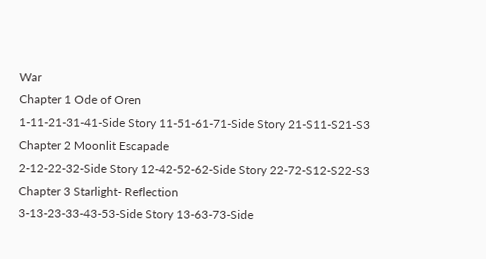War
Chapter 1 Ode of Oren
1-11-21-31-41-Side Story 11-51-61-71-Side Story 21-S11-S21-S3
Chapter 2 Moonlit Escapade
2-12-22-32-Side Story 12-42-52-62-Side Story 22-72-S12-S22-S3
Chapter 3 Starlight- Reflection
3-13-23-33-43-53-Side Story 13-63-73-Side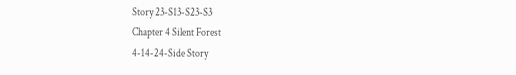Story 23-S13-S23-S3
Chapter 4 Silent Forest
4-14-24-Side Story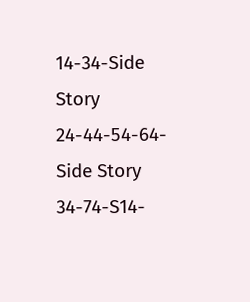14-34-Side Story 24-44-54-64-Side Story 34-74-S14-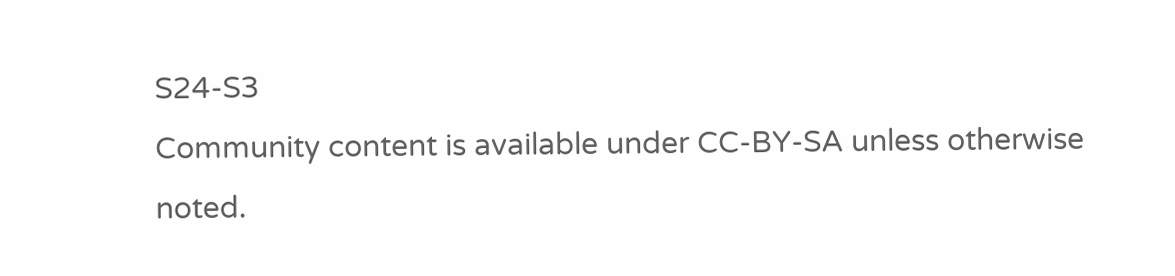S24-S3
Community content is available under CC-BY-SA unless otherwise noted.